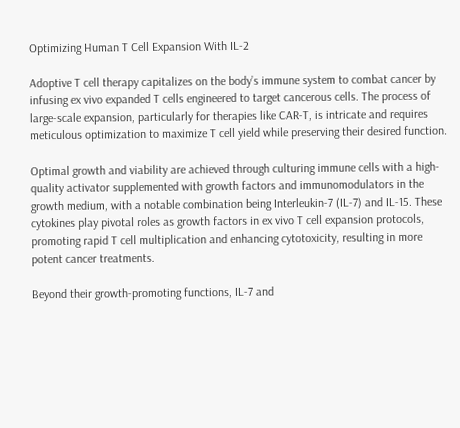Optimizing Human T Cell Expansion With IL-2

Adoptive T cell therapy capitalizes on the body’s immune system to combat cancer by infusing ex vivo expanded T cells engineered to target cancerous cells. The process of large-scale expansion, particularly for therapies like CAR-T, is intricate and requires meticulous optimization to maximize T cell yield while preserving their desired function.

Optimal growth and viability are achieved through culturing immune cells with a high-quality activator supplemented with growth factors and immunomodulators in the growth medium, with a notable combination being Interleukin-7 (IL-7) and IL-15. These cytokines play pivotal roles as growth factors in ex vivo T cell expansion protocols, promoting rapid T cell multiplication and enhancing cytotoxicity, resulting in more potent cancer treatments.

Beyond their growth-promoting functions, IL-7 and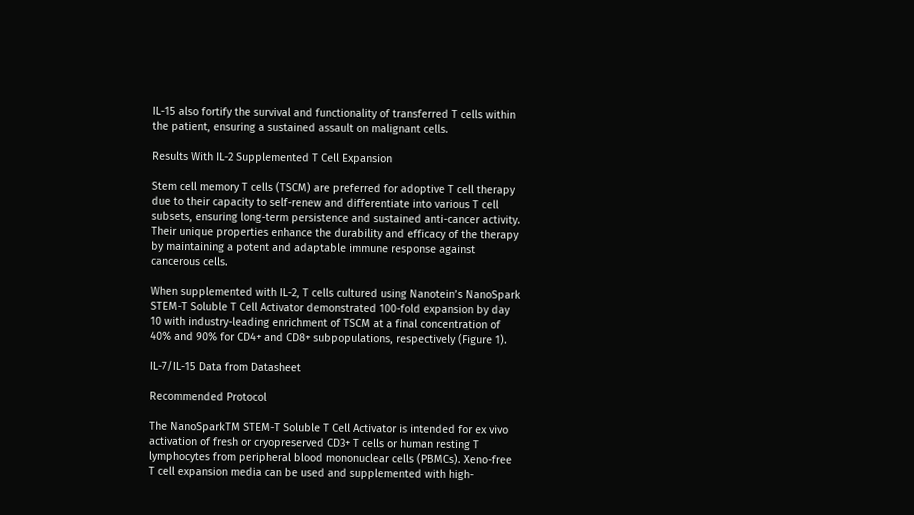IL-15 also fortify the survival and functionality of transferred T cells within the patient, ensuring a sustained assault on malignant cells.

Results With IL-2 Supplemented T Cell Expansion

Stem cell memory T cells (TSCM) are preferred for adoptive T cell therapy due to their capacity to self-renew and differentiate into various T cell subsets, ensuring long-term persistence and sustained anti-cancer activity. Their unique properties enhance the durability and efficacy of the therapy by maintaining a potent and adaptable immune response against cancerous cells.

When supplemented with IL-2, T cells cultured using Nanotein’s NanoSpark STEM-T Soluble T Cell Activator demonstrated 100-fold expansion by day 10 with industry-leading enrichment of TSCM at a final concentration of 40% and 90% for CD4+ and CD8+ subpopulations, respectively (Figure 1).

IL-7/IL-15 Data from Datasheet

Recommended Protocol

The NanoSparkTM STEM-T Soluble T Cell Activator is intended for ex vivo activation of fresh or cryopreserved CD3+ T cells or human resting T lymphocytes from peripheral blood mononuclear cells (PBMCs). Xeno-free T cell expansion media can be used and supplemented with high-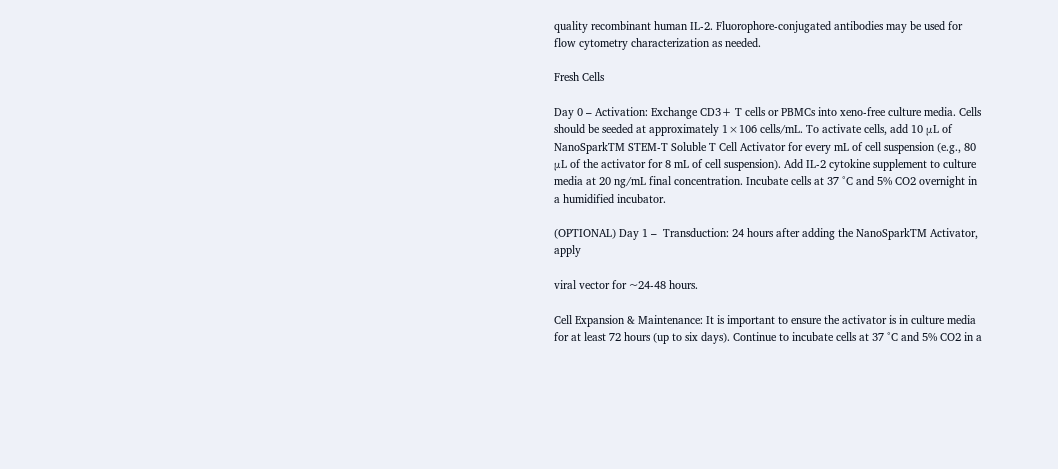quality recombinant human IL-2. Fluorophore-conjugated antibodies may be used for flow cytometry characterization as needed.

Fresh Cells

Day 0 – Activation: Exchange CD3+ T cells or PBMCs into xeno-free culture media. Cells should be seeded at approximately 1×106 cells/mL. To activate cells, add 10 μL of NanoSparkTM STEM-T Soluble T Cell Activator for every mL of cell suspension (e.g., 80 μL of the activator for 8 mL of cell suspension). Add IL-2 cytokine supplement to culture media at 20 ng/mL final concentration. Incubate cells at 37 °C and 5% CO2 overnight in a humidified incubator.

(OPTIONAL) Day 1 –  Transduction: 24 hours after adding the NanoSparkTM Activator, apply

viral vector for ~24-48 hours.

Cell Expansion & Maintenance: It is important to ensure the activator is in culture media for at least 72 hours (up to six days). Continue to incubate cells at 37 °C and 5% CO2 in a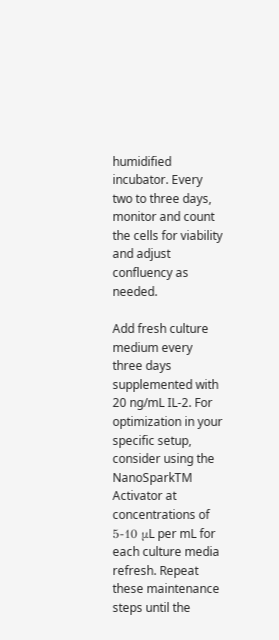humidified incubator. Every two to three days, monitor and count the cells for viability and adjust confluency as needed.

Add fresh culture medium every three days supplemented with 20 ng/mL IL-2. For optimization in your specific setup, consider using the NanoSparkTM Activator at concentrations of 5-10 μL per mL for each culture media refresh. Repeat these maintenance steps until the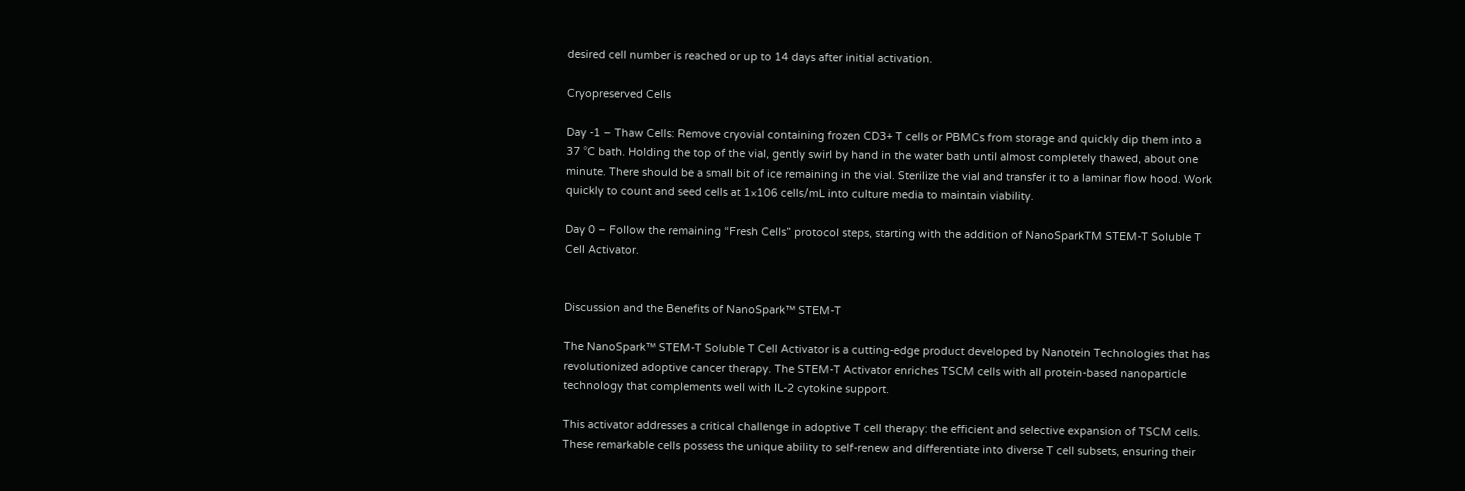desired cell number is reached or up to 14 days after initial activation.

Cryopreserved Cells

Day -1 – Thaw Cells: Remove cryovial containing frozen CD3+ T cells or PBMCs from storage and quickly dip them into a 37 °C bath. Holding the top of the vial, gently swirl by hand in the water bath until almost completely thawed, about one minute. There should be a small bit of ice remaining in the vial. Sterilize the vial and transfer it to a laminar flow hood. Work quickly to count and seed cells at 1×106 cells/mL into culture media to maintain viability.

Day 0 – Follow the remaining “Fresh Cells” protocol steps, starting with the addition of NanoSparkTM STEM-T Soluble T Cell Activator.


Discussion and the Benefits of NanoSpark™ STEM-T

The NanoSpark™ STEM-T Soluble T Cell Activator is a cutting-edge product developed by Nanotein Technologies that has revolutionized adoptive cancer therapy. The STEM-T Activator enriches TSCM cells with all protein-based nanoparticle technology that complements well with IL-2 cytokine support.

This activator addresses a critical challenge in adoptive T cell therapy: the efficient and selective expansion of TSCM cells. These remarkable cells possess the unique ability to self-renew and differentiate into diverse T cell subsets, ensuring their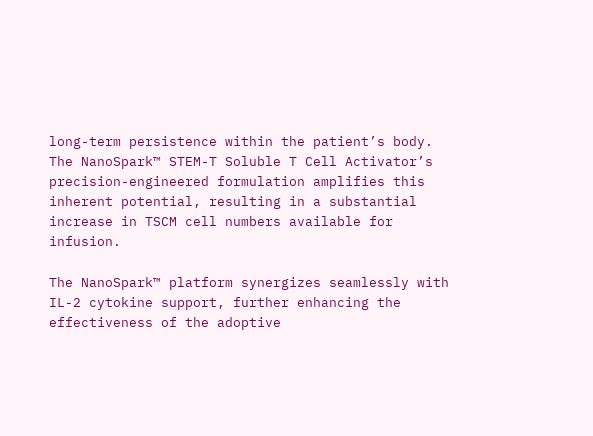long-term persistence within the patient’s body. The NanoSpark™ STEM-T Soluble T Cell Activator’s precision-engineered formulation amplifies this inherent potential, resulting in a substantial increase in TSCM cell numbers available for infusion.

The NanoSpark™ platform synergizes seamlessly with IL-2 cytokine support, further enhancing the effectiveness of the adoptive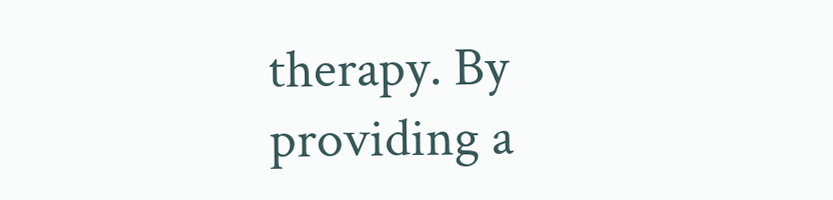therapy. By providing a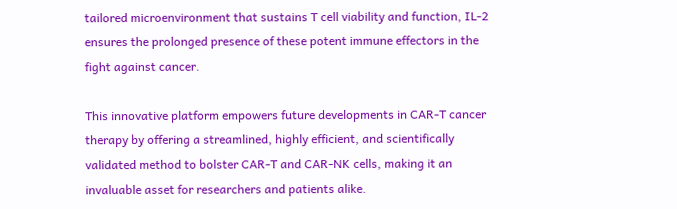tailored microenvironment that sustains T cell viability and function, IL-2 ensures the prolonged presence of these potent immune effectors in the fight against cancer.

This innovative platform empowers future developments in CAR-T cancer therapy by offering a streamlined, highly efficient, and scientifically validated method to bolster CAR-T and CAR-NK cells, making it an invaluable asset for researchers and patients alike.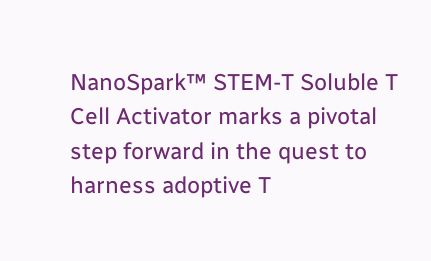NanoSpark™ STEM-T Soluble T Cell Activator marks a pivotal step forward in the quest to harness adoptive T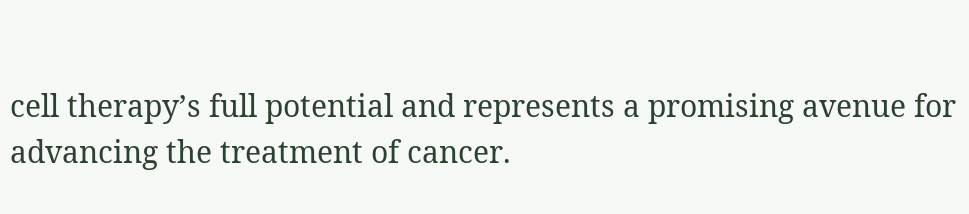cell therapy’s full potential and represents a promising avenue for advancing the treatment of cancer.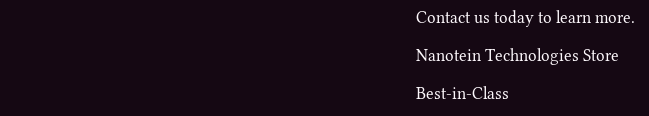Contact us today to learn more.

Nanotein Technologies Store

Best-in-Class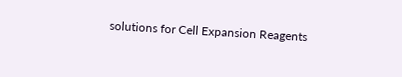solutions for Cell Expansion Reagents